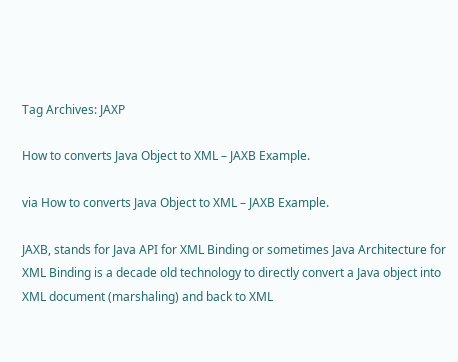Tag Archives: JAXP

How to converts Java Object to XML – JAXB Example.

via How to converts Java Object to XML – JAXB Example.

JAXB, stands for Java API for XML Binding or sometimes Java Architecture for XML Binding is a decade old technology to directly convert a Java object into XML document (marshaling) and back to XML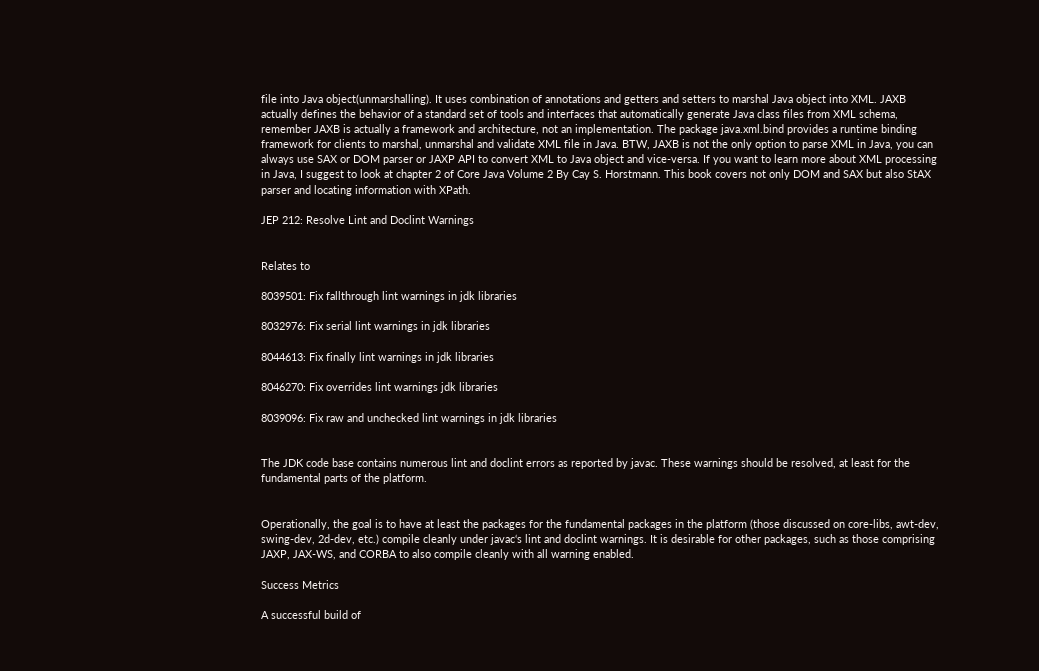file into Java object(unmarshalling). It uses combination of annotations and getters and setters to marshal Java object into XML. JAXB actually defines the behavior of a standard set of tools and interfaces that automatically generate Java class files from XML schema, remember JAXB is actually a framework and architecture, not an implementation. The package java.xml.bind provides a runtime binding framework for clients to marshal, unmarshal and validate XML file in Java. BTW, JAXB is not the only option to parse XML in Java, you can always use SAX or DOM parser or JAXP API to convert XML to Java object and vice-versa. If you want to learn more about XML processing in Java, I suggest to look at chapter 2 of Core Java Volume 2 By Cay S. Horstmann. This book covers not only DOM and SAX but also StAX parser and locating information with XPath.

JEP 212: Resolve Lint and Doclint Warnings


Relates to

8039501: Fix fallthrough lint warnings in jdk libraries

8032976: Fix serial lint warnings in jdk libraries

8044613: Fix finally lint warnings in jdk libraries

8046270: Fix overrides lint warnings jdk libraries

8039096: Fix raw and unchecked lint warnings in jdk libraries


The JDK code base contains numerous lint and doclint errors as reported by javac. These warnings should be resolved, at least for the fundamental parts of the platform.


Operationally, the goal is to have at least the packages for the fundamental packages in the platform (those discussed on core-libs, awt-dev, swing-dev, 2d-dev, etc.) compile cleanly under javac‘s lint and doclint warnings. It is desirable for other packages, such as those comprising JAXP, JAX-WS, and CORBA to also compile cleanly with all warning enabled.

Success Metrics

A successful build of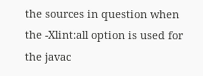the sources in question when the -Xlint:all option is used for the javac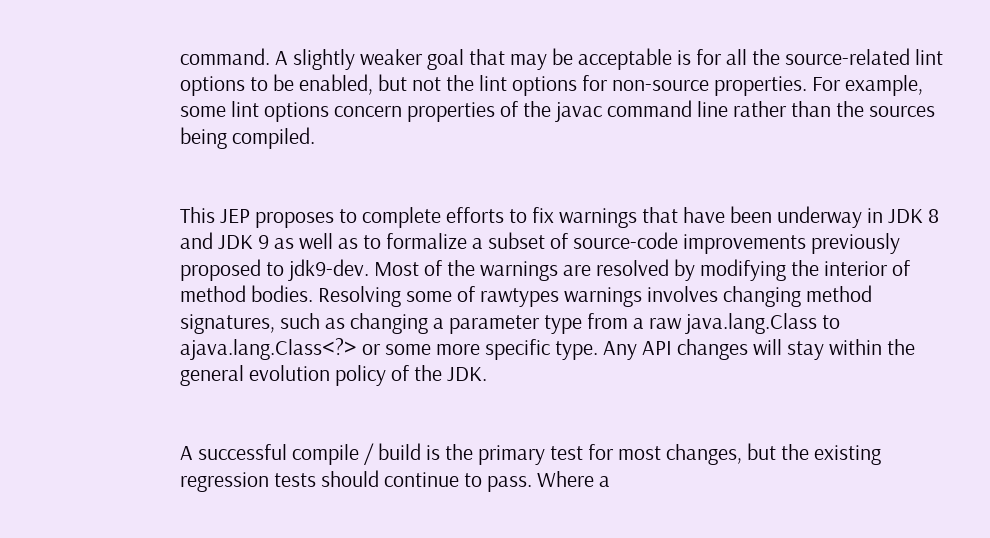command. A slightly weaker goal that may be acceptable is for all the source-related lint options to be enabled, but not the lint options for non-source properties. For example, some lint options concern properties of the javac command line rather than the sources being compiled.


This JEP proposes to complete efforts to fix warnings that have been underway in JDK 8 and JDK 9 as well as to formalize a subset of source-code improvements previously proposed to jdk9-dev. Most of the warnings are resolved by modifying the interior of method bodies. Resolving some of rawtypes warnings involves changing method signatures, such as changing a parameter type from a raw java.lang.Class to ajava.lang.Class<?> or some more specific type. Any API changes will stay within the general evolution policy of the JDK.


A successful compile / build is the primary test for most changes, but the existing regression tests should continue to pass. Where a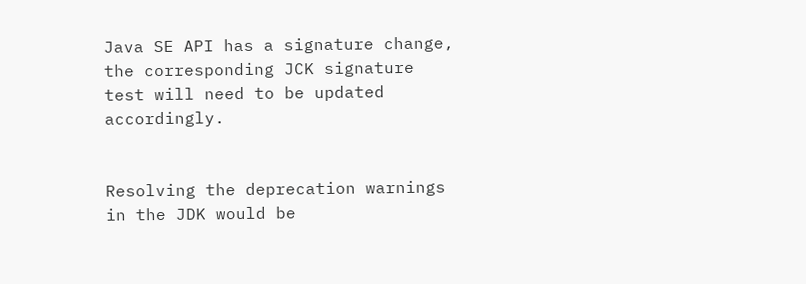Java SE API has a signature change, the corresponding JCK signature test will need to be updated accordingly.


Resolving the deprecation warnings in the JDK would be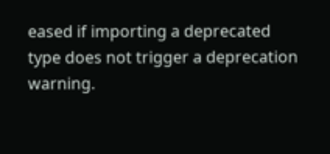eased if importing a deprecated type does not trigger a deprecation warning.